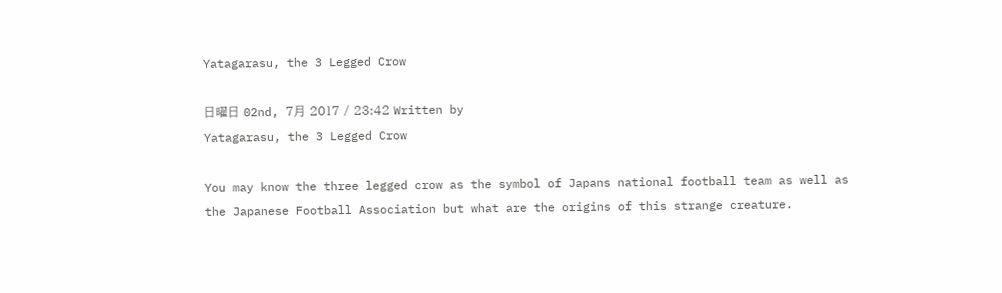Yatagarasu, the 3 Legged Crow

日曜日 02nd, 7月 2017 / 23:42 Written by
Yatagarasu, the 3 Legged Crow

You may know the three legged crow as the symbol of Japans national football team as well as the Japanese Football Association but what are the origins of this strange creature.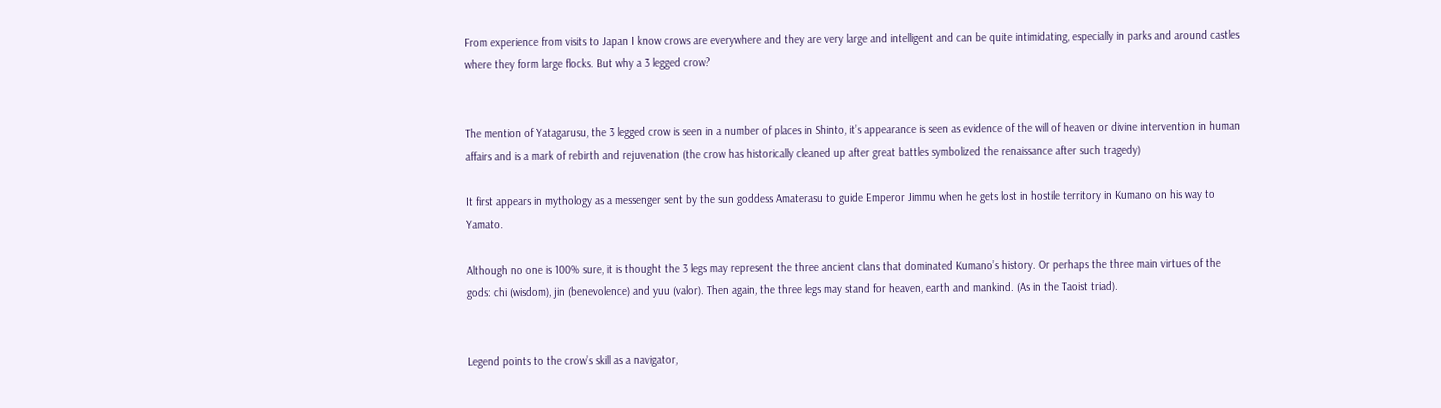From experience from visits to Japan I know crows are everywhere and they are very large and intelligent and can be quite intimidating, especially in parks and around castles where they form large flocks. But why a 3 legged crow?


The mention of Yatagarusu, the 3 legged crow is seen in a number of places in Shinto, it’s appearance is seen as evidence of the will of heaven or divine intervention in human affairs and is a mark of rebirth and rejuvenation (the crow has historically cleaned up after great battles symbolized the renaissance after such tragedy)

It first appears in mythology as a messenger sent by the sun goddess Amaterasu to guide Emperor Jimmu when he gets lost in hostile territory in Kumano on his way to Yamato.

Although no one is 100% sure, it is thought the 3 legs may represent the three ancient clans that dominated Kumano’s history. Or perhaps the three main virtues of the gods: chi (wisdom), jin (benevolence) and yuu (valor). Then again, the three legs may stand for heaven, earth and mankind. (As in the Taoist triad).


Legend points to the crow’s skill as a navigator,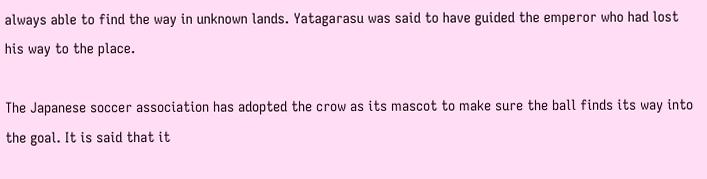always able to find the way in unknown lands. Yatagarasu was said to have guided the emperor who had lost his way to the place.

The Japanese soccer association has adopted the crow as its mascot to make sure the ball finds its way into the goal. It is said that it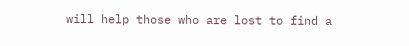will help those who are lost to find a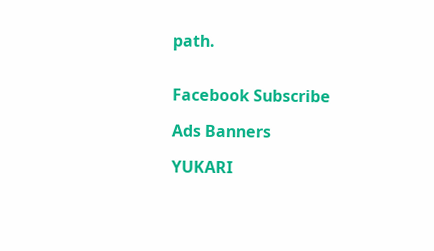path.


Facebook Subscribe

Ads Banners

YUKARI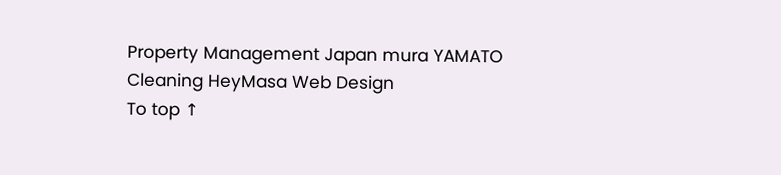Property Management Japan mura YAMATO Cleaning HeyMasa Web Design
To top ↑